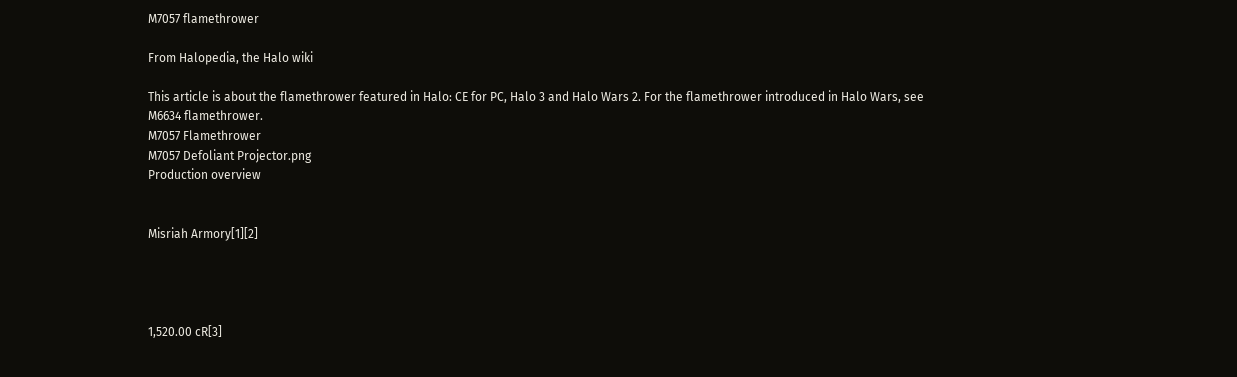M7057 flamethrower

From Halopedia, the Halo wiki

This article is about the flamethrower featured in Halo: CE for PC, Halo 3 and Halo Wars 2. For the flamethrower introduced in Halo Wars, see M6634 flamethrower.
M7057 Flamethrower
M7057 Defoliant Projector.png
Production overview


Misriah Armory[1][2]




1,520.00 cR[3]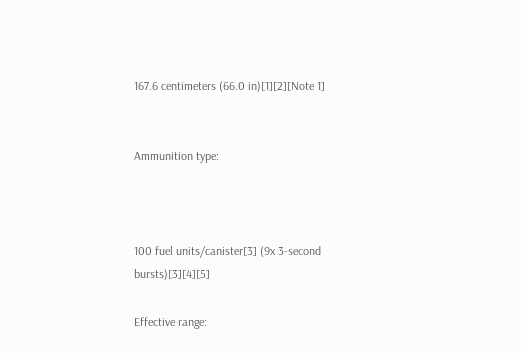167.6 centimeters (66.0 in)[1][2][Note 1]


Ammunition type:



100 fuel units/canister[3] (9x 3-second bursts)[3][4][5]

Effective range: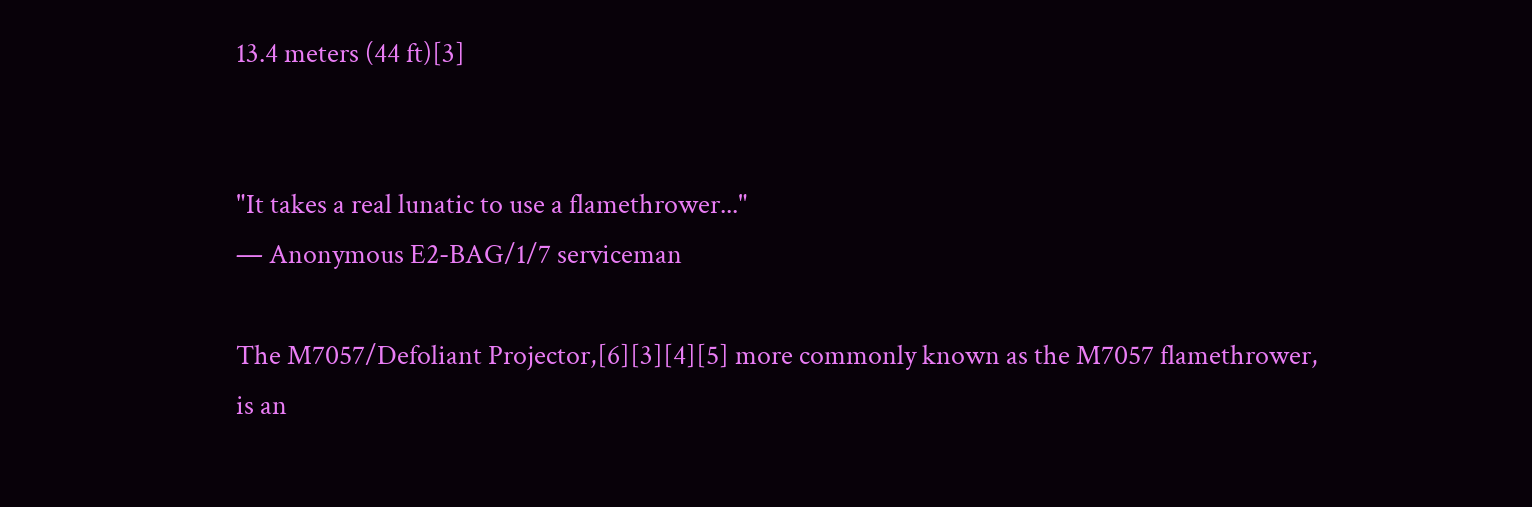13.4 meters (44 ft)[3]


"It takes a real lunatic to use a flamethrower..."
— Anonymous E2-BAG/1/7 serviceman

The M7057/Defoliant Projector,[6][3][4][5] more commonly known as the M7057 flamethrower, is an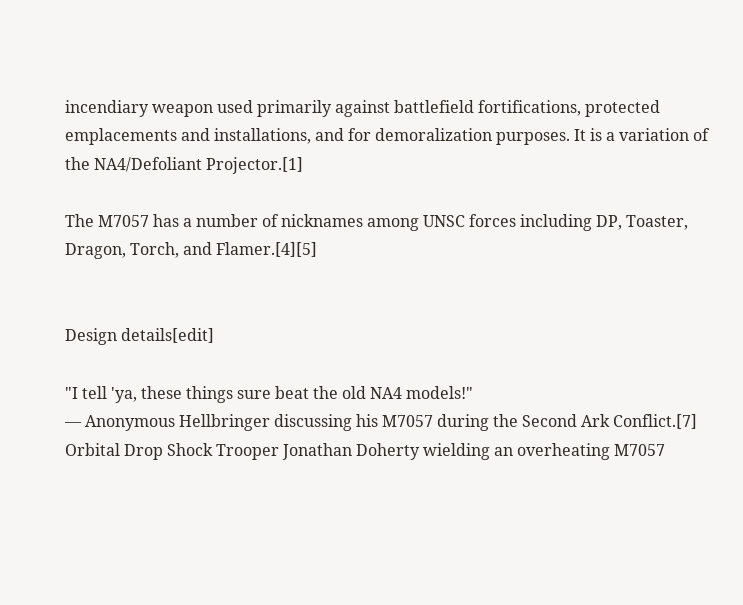incendiary weapon used primarily against battlefield fortifications, protected emplacements and installations, and for demoralization purposes. It is a variation of the NA4/Defoliant Projector.[1]

The M7057 has a number of nicknames among UNSC forces including DP, Toaster, Dragon, Torch, and Flamer.[4][5]


Design details[edit]

"I tell 'ya, these things sure beat the old NA4 models!"
— Anonymous Hellbringer discussing his M7057 during the Second Ark Conflict.[7]
Orbital Drop Shock Trooper Jonathan Doherty wielding an overheating M7057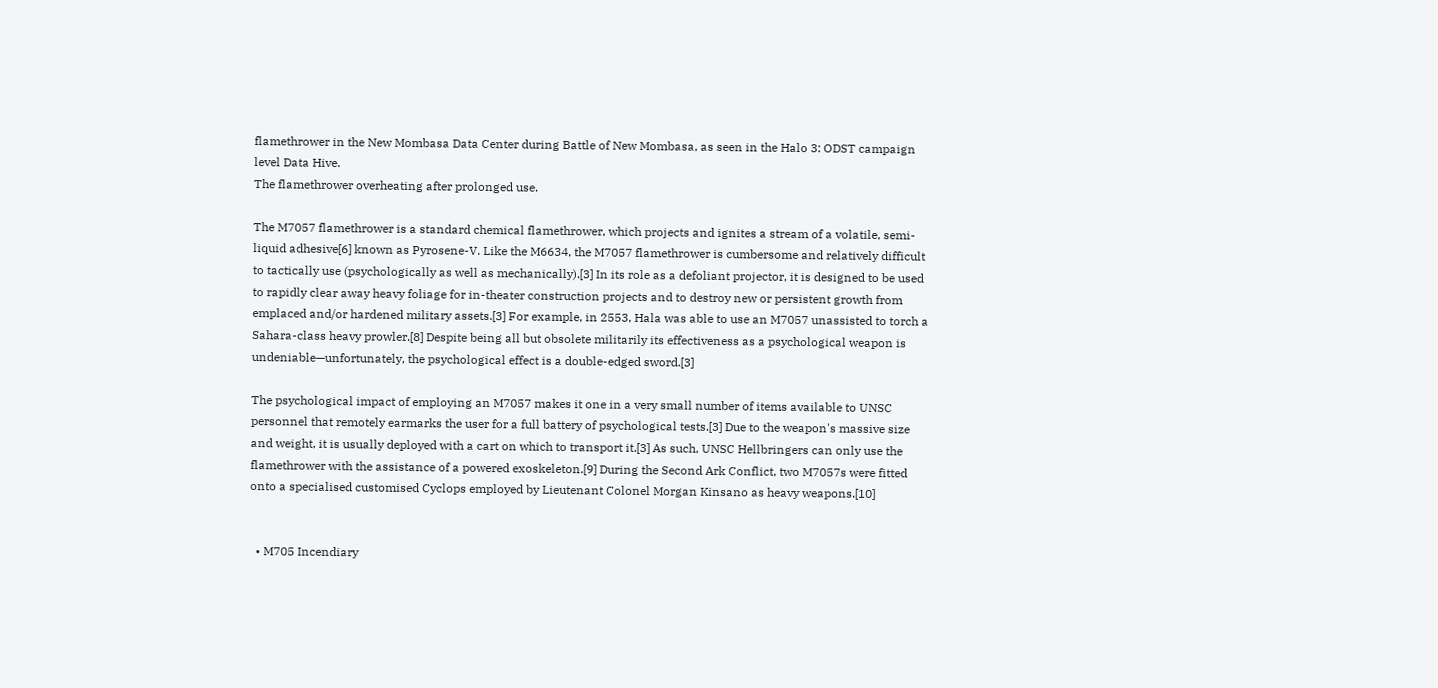flamethrower in the New Mombasa Data Center during Battle of New Mombasa, as seen in the Halo 3: ODST campaign level Data Hive.
The flamethrower overheating after prolonged use.

The M7057 flamethrower is a standard chemical flamethrower, which projects and ignites a stream of a volatile, semi-liquid adhesive[6] known as Pyrosene-V. Like the M6634, the M7057 flamethrower is cumbersome and relatively difficult to tactically use (psychologically as well as mechanically).[3] In its role as a defoliant projector, it is designed to be used to rapidly clear away heavy foliage for in-theater construction projects and to destroy new or persistent growth from emplaced and/or hardened military assets.[3] For example, in 2553, Hala was able to use an M7057 unassisted to torch a Sahara-class heavy prowler.[8] Despite being all but obsolete militarily its effectiveness as a psychological weapon is undeniable—unfortunately, the psychological effect is a double-edged sword.[3]

The psychological impact of employing an M7057 makes it one in a very small number of items available to UNSC personnel that remotely earmarks the user for a full battery of psychological tests.[3] Due to the weapon's massive size and weight, it is usually deployed with a cart on which to transport it.[3] As such, UNSC Hellbringers can only use the flamethrower with the assistance of a powered exoskeleton.[9] During the Second Ark Conflict, two M7057s were fitted onto a specialised customised Cyclops employed by Lieutenant Colonel Morgan Kinsano as heavy weapons.[10]


  • M705 Incendiary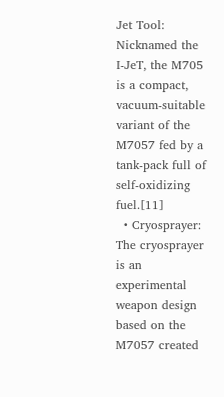Jet Tool: Nicknamed the I-JeT, the M705 is a compact, vacuum-suitable variant of the M7057 fed by a tank-pack full of self-oxidizing fuel.[11]
  • Cryosprayer: The cryosprayer is an experimental weapon design based on the M7057 created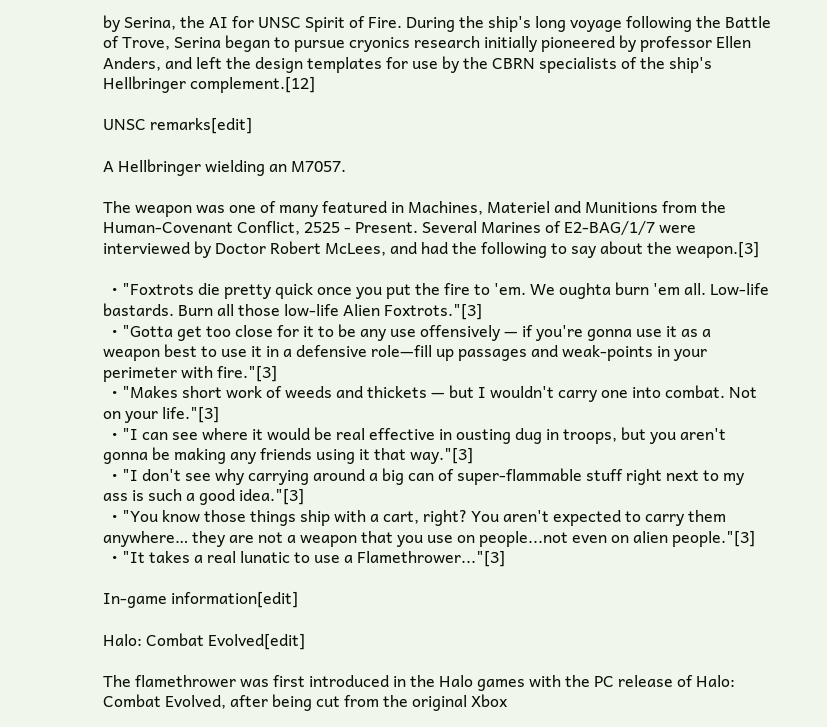by Serina, the AI for UNSC Spirit of Fire. During the ship's long voyage following the Battle of Trove, Serina began to pursue cryonics research initially pioneered by professor Ellen Anders, and left the design templates for use by the CBRN specialists of the ship's Hellbringer complement.[12]

UNSC remarks[edit]

A Hellbringer wielding an M7057.

The weapon was one of many featured in Machines, Materiel and Munitions from the Human-Covenant Conflict, 2525 - Present. Several Marines of E2-BAG/1/7 were interviewed by Doctor Robert McLees, and had the following to say about the weapon.[3]

  • "Foxtrots die pretty quick once you put the fire to 'em. We oughta burn 'em all. Low-life bastards. Burn all those low-life Alien Foxtrots."[3]
  • "Gotta get too close for it to be any use offensively — if you're gonna use it as a weapon best to use it in a defensive role—fill up passages and weak-points in your perimeter with fire."[3]
  • "Makes short work of weeds and thickets — but I wouldn't carry one into combat. Not on your life."[3]
  • "I can see where it would be real effective in ousting dug in troops, but you aren't gonna be making any friends using it that way."[3]
  • "I don't see why carrying around a big can of super-flammable stuff right next to my ass is such a good idea."[3]
  • "You know those things ship with a cart, right? You aren't expected to carry them anywhere… they are not a weapon that you use on people...not even on alien people."[3]
  • "It takes a real lunatic to use a Flamethrower..."[3]

In-game information[edit]

Halo: Combat Evolved[edit]

The flamethrower was first introduced in the Halo games with the PC release of Halo: Combat Evolved, after being cut from the original Xbox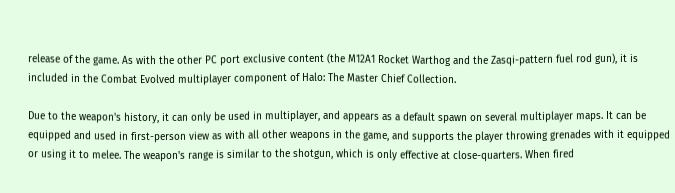release of the game. As with the other PC port exclusive content (the M12A1 Rocket Warthog and the Zasqi-pattern fuel rod gun), it is included in the Combat Evolved multiplayer component of Halo: The Master Chief Collection.

Due to the weapon's history, it can only be used in multiplayer, and appears as a default spawn on several multiplayer maps. It can be equipped and used in first-person view as with all other weapons in the game, and supports the player throwing grenades with it equipped or using it to melee. The weapon's range is similar to the shotgun, which is only effective at close-quarters. When fired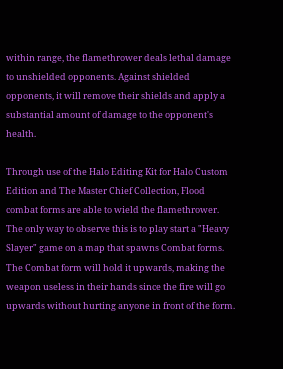within range, the flamethrower deals lethal damage to unshielded opponents. Against shielded opponents, it will remove their shields and apply a substantial amount of damage to the opponent's health.

Through use of the Halo Editing Kit for Halo Custom Edition and The Master Chief Collection, Flood combat forms are able to wield the flamethrower. The only way to observe this is to play start a "Heavy Slayer" game on a map that spawns Combat forms. The Combat form will hold it upwards, making the weapon useless in their hands since the fire will go upwards without hurting anyone in front of the form.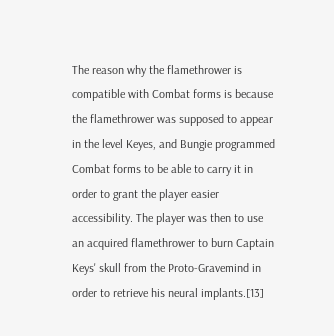The reason why the flamethrower is compatible with Combat forms is because the flamethrower was supposed to appear in the level Keyes, and Bungie programmed Combat forms to be able to carry it in order to grant the player easier accessibility. The player was then to use an acquired flamethrower to burn Captain Keys' skull from the Proto-Gravemind in order to retrieve his neural implants.[13]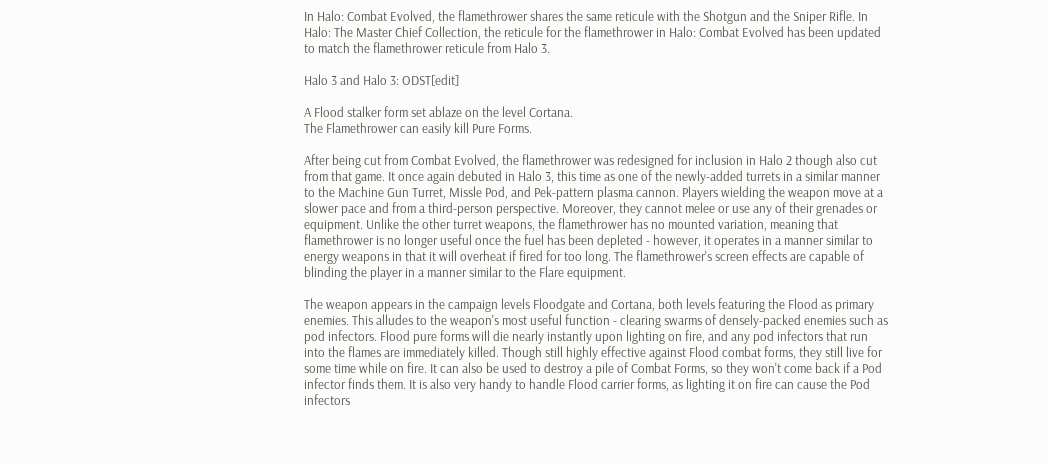In Halo: Combat Evolved, the flamethrower shares the same reticule with the Shotgun and the Sniper Rifle. In Halo: The Master Chief Collection, the reticule for the flamethrower in Halo: Combat Evolved has been updated to match the flamethrower reticule from Halo 3.

Halo 3 and Halo 3: ODST[edit]

A Flood stalker form set ablaze on the level Cortana.
The Flamethrower can easily kill Pure Forms.

After being cut from Combat Evolved, the flamethrower was redesigned for inclusion in Halo 2 though also cut from that game. It once again debuted in Halo 3, this time as one of the newly-added turrets in a similar manner to the Machine Gun Turret, Missle Pod, and Pek-pattern plasma cannon. Players wielding the weapon move at a slower pace and from a third-person perspective. Moreover, they cannot melee or use any of their grenades or equipment. Unlike the other turret weapons, the flamethrower has no mounted variation, meaning that flamethrower is no longer useful once the fuel has been depleted - however, it operates in a manner similar to energy weapons in that it will overheat if fired for too long. The flamethrower's screen effects are capable of blinding the player in a manner similar to the Flare equipment.

The weapon appears in the campaign levels Floodgate and Cortana, both levels featuring the Flood as primary enemies. This alludes to the weapon's most useful function - clearing swarms of densely-packed enemies such as pod infectors. Flood pure forms will die nearly instantly upon lighting on fire, and any pod infectors that run into the flames are immediately killed. Though still highly effective against Flood combat forms, they still live for some time while on fire. It can also be used to destroy a pile of Combat Forms, so they won't come back if a Pod infector finds them. It is also very handy to handle Flood carrier forms, as lighting it on fire can cause the Pod infectors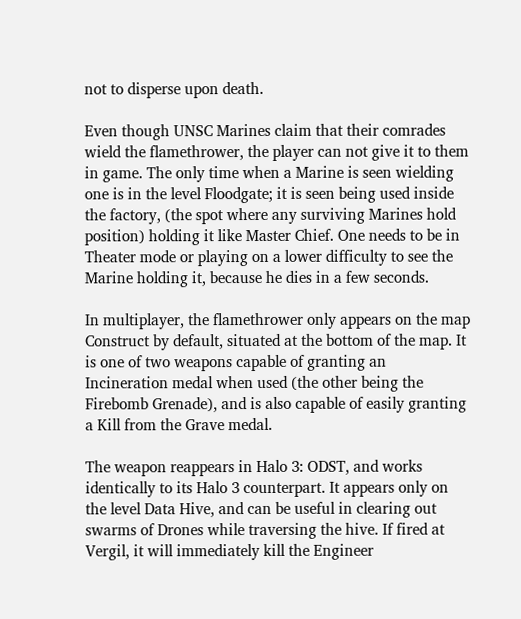not to disperse upon death.

Even though UNSC Marines claim that their comrades wield the flamethrower, the player can not give it to them in game. The only time when a Marine is seen wielding one is in the level Floodgate; it is seen being used inside the factory, (the spot where any surviving Marines hold position) holding it like Master Chief. One needs to be in Theater mode or playing on a lower difficulty to see the Marine holding it, because he dies in a few seconds.

In multiplayer, the flamethrower only appears on the map Construct by default, situated at the bottom of the map. It is one of two weapons capable of granting an Incineration medal when used (the other being the Firebomb Grenade), and is also capable of easily granting a Kill from the Grave medal.

The weapon reappears in Halo 3: ODST, and works identically to its Halo 3 counterpart. It appears only on the level Data Hive, and can be useful in clearing out swarms of Drones while traversing the hive. If fired at Vergil, it will immediately kill the Engineer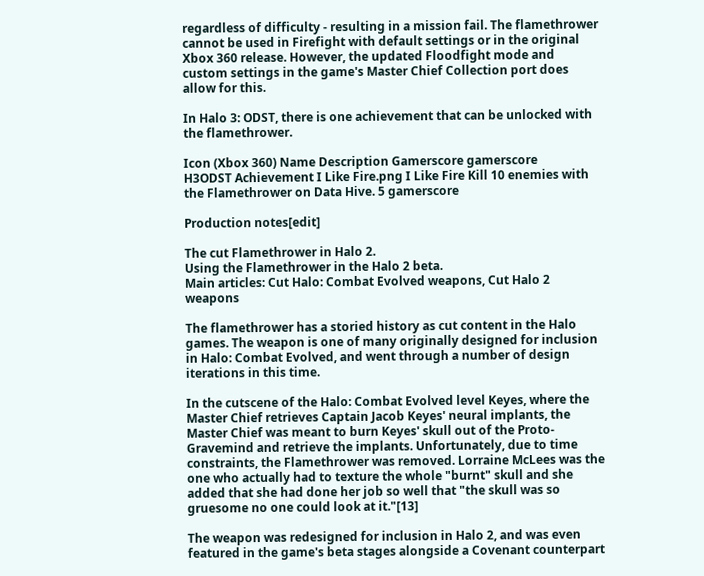regardless of difficulty - resulting in a mission fail. The flamethrower cannot be used in Firefight with default settings or in the original Xbox 360 release. However, the updated Floodfight mode and custom settings in the game's Master Chief Collection port does allow for this.

In Halo 3: ODST, there is one achievement that can be unlocked with the flamethrower.

Icon (Xbox 360) Name Description Gamerscore gamerscore
H3ODST Achievement I Like Fire.png I Like Fire Kill 10 enemies with the Flamethrower on Data Hive. 5 gamerscore

Production notes[edit]

The cut Flamethrower in Halo 2.
Using the Flamethrower in the Halo 2 beta.
Main articles: Cut Halo: Combat Evolved weapons, Cut Halo 2 weapons

The flamethrower has a storied history as cut content in the Halo games. The weapon is one of many originally designed for inclusion in Halo: Combat Evolved, and went through a number of design iterations in this time.

In the cutscene of the Halo: Combat Evolved level Keyes, where the Master Chief retrieves Captain Jacob Keyes' neural implants, the Master Chief was meant to burn Keyes' skull out of the Proto-Gravemind and retrieve the implants. Unfortunately, due to time constraints, the Flamethrower was removed. Lorraine McLees was the one who actually had to texture the whole "burnt" skull and she added that she had done her job so well that "the skull was so gruesome no one could look at it."[13]

The weapon was redesigned for inclusion in Halo 2, and was even featured in the game's beta stages alongside a Covenant counterpart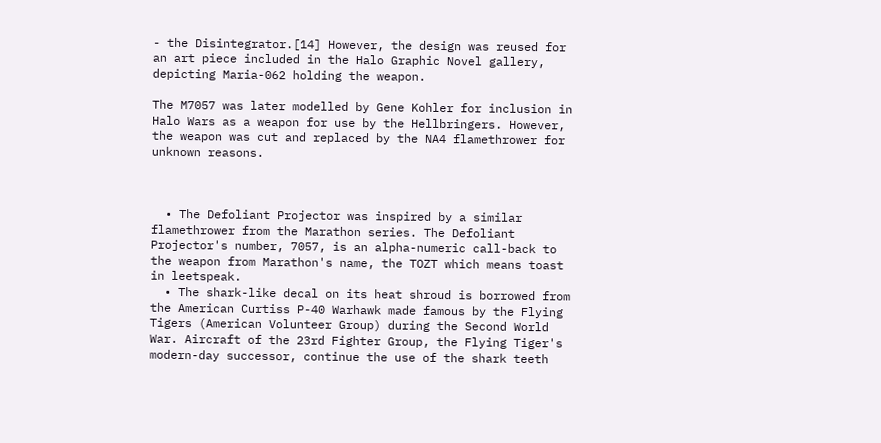- the Disintegrator.[14] However, the design was reused for an art piece included in the Halo Graphic Novel gallery, depicting Maria-062 holding the weapon.

The M7057 was later modelled by Gene Kohler for inclusion in Halo Wars as a weapon for use by the Hellbringers. However, the weapon was cut and replaced by the NA4 flamethrower for unknown reasons.



  • The Defoliant Projector was inspired by a similar flamethrower from the Marathon series. The Defoliant Projector's number, 7057, is an alpha-numeric call-back to the weapon from Marathon's name, the TOZT which means toast in leetspeak.
  • The shark-like decal on its heat shroud is borrowed from the American Curtiss P-40 Warhawk made famous by the Flying Tigers (American Volunteer Group) during the Second World War. Aircraft of the 23rd Fighter Group, the Flying Tiger's modern-day successor, continue the use of the shark teeth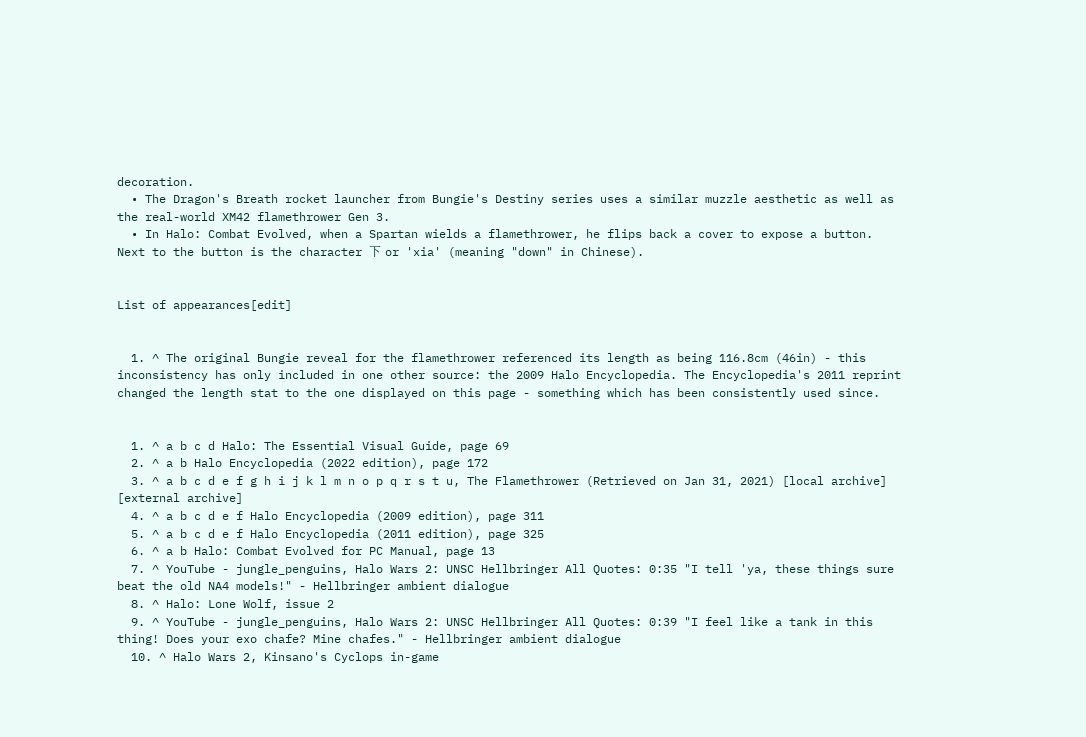decoration.
  • The Dragon's Breath rocket launcher from Bungie's Destiny series uses a similar muzzle aesthetic as well as the real-world XM42 flamethrower Gen 3.
  • In Halo: Combat Evolved, when a Spartan wields a flamethrower, he flips back a cover to expose a button. Next to the button is the character 下 or 'xia' (meaning "down" in Chinese).


List of appearances[edit]


  1. ^ The original Bungie reveal for the flamethrower referenced its length as being 116.8cm (46in) - this inconsistency has only included in one other source: the 2009 Halo Encyclopedia. The Encyclopedia's 2011 reprint changed the length stat to the one displayed on this page - something which has been consistently used since.


  1. ^ a b c d Halo: The Essential Visual Guide, page 69
  2. ^ a b Halo Encyclopedia (2022 edition), page 172
  3. ^ a b c d e f g h i j k l m n o p q r s t u, The Flamethrower (Retrieved on Jan 31, 2021) [local archive] [external archive]
  4. ^ a b c d e f Halo Encyclopedia (2009 edition), page 311
  5. ^ a b c d e f Halo Encyclopedia (2011 edition), page 325
  6. ^ a b Halo: Combat Evolved for PC Manual, page 13
  7. ^ YouTube - jungle_penguins, Halo Wars 2: UNSC Hellbringer All Quotes: 0:35 "I tell 'ya, these things sure beat the old NA4 models!" - Hellbringer ambient dialogue
  8. ^ Halo: Lone Wolf, issue 2
  9. ^ YouTube - jungle_penguins, Halo Wars 2: UNSC Hellbringer All Quotes: 0:39 "I feel like a tank in this thing! Does your exo chafe? Mine chafes." - Hellbringer ambient dialogue
  10. ^ Halo Wars 2, Kinsano's Cyclops in-game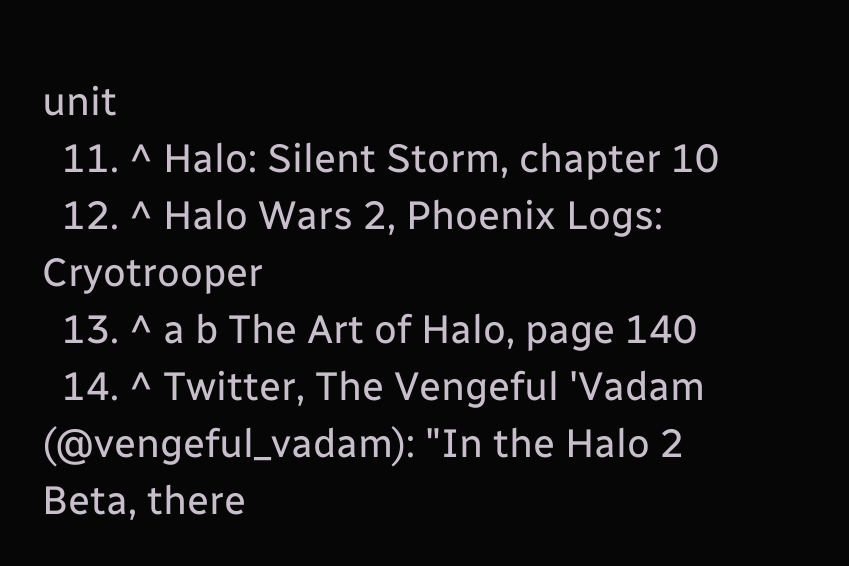unit
  11. ^ Halo: Silent Storm, chapter 10
  12. ^ Halo Wars 2, Phoenix Logs: Cryotrooper
  13. ^ a b The Art of Halo, page 140
  14. ^ Twitter, The Vengeful 'Vadam (@vengeful_vadam): "In the Halo 2 Beta, there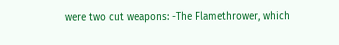were two cut weapons: -The Flamethrower, which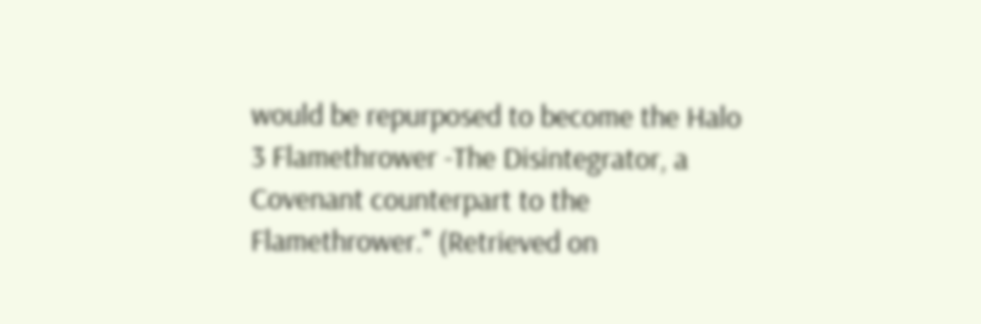would be repurposed to become the Halo 3 Flamethrower -The Disintegrator, a Covenant counterpart to the Flamethrower." (Retrieved on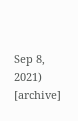Sep 8, 2021) [archive]